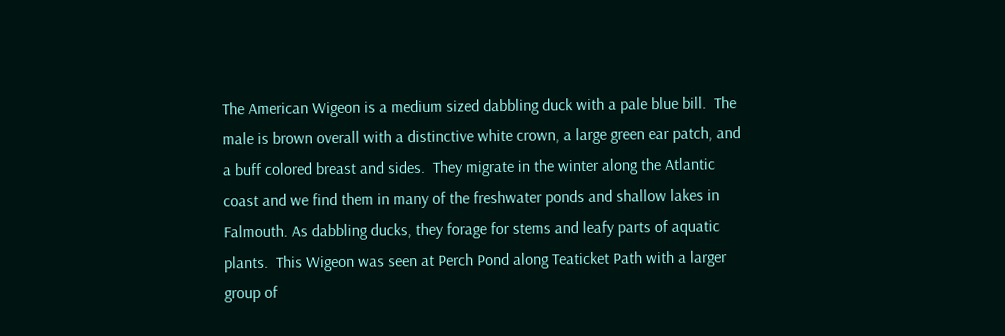The American Wigeon is a medium sized dabbling duck with a pale blue bill.  The male is brown overall with a distinctive white crown, a large green ear patch, and a buff colored breast and sides.  They migrate in the winter along the Atlantic coast and we find them in many of the freshwater ponds and shallow lakes in Falmouth. As dabbling ducks, they forage for stems and leafy parts of aquatic plants.  This Wigeon was seen at Perch Pond along Teaticket Path with a larger group of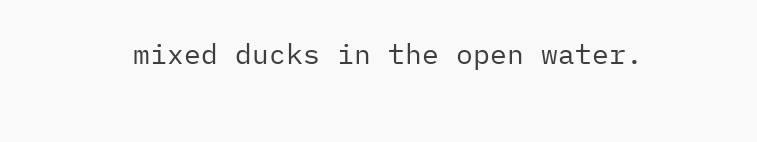mixed ducks in the open water.